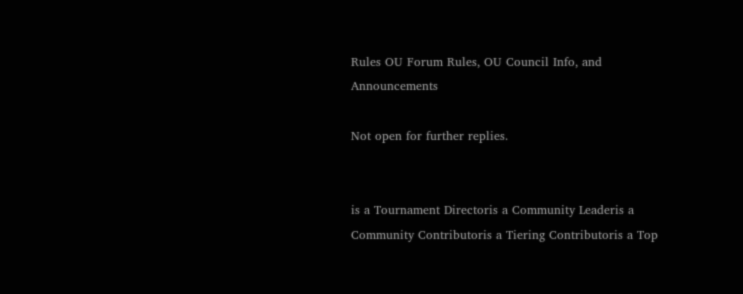Rules OU Forum Rules, OU Council Info, and Announcements

Not open for further replies.


is a Tournament Directoris a Community Leaderis a Community Contributoris a Tiering Contributoris a Top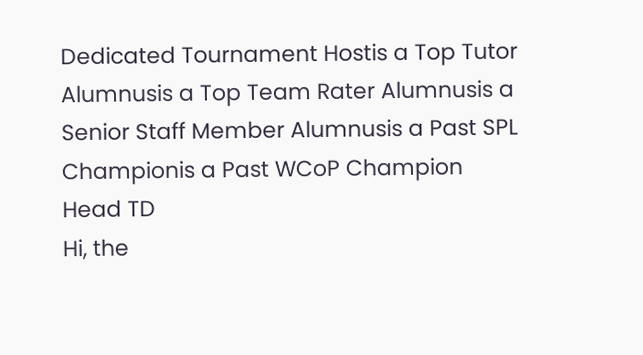Dedicated Tournament Hostis a Top Tutor Alumnusis a Top Team Rater Alumnusis a Senior Staff Member Alumnusis a Past SPL Championis a Past WCoP Champion
Head TD
Hi, the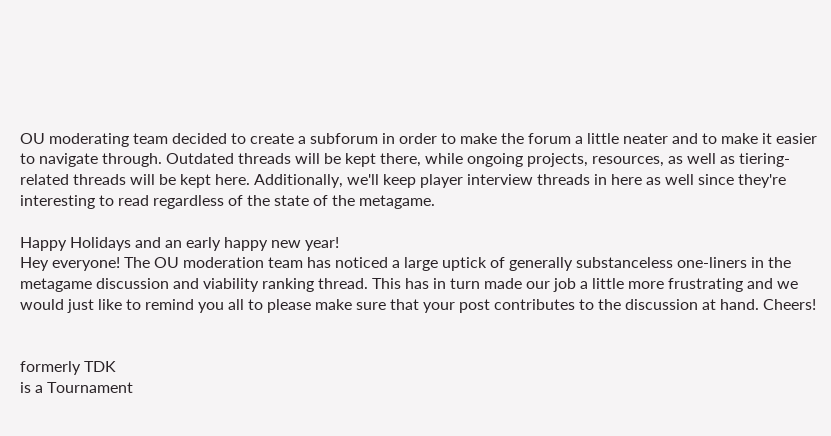OU moderating team decided to create a subforum in order to make the forum a little neater and to make it easier to navigate through. Outdated threads will be kept there, while ongoing projects, resources, as well as tiering-related threads will be kept here. Additionally, we'll keep player interview threads in here as well since they're interesting to read regardless of the state of the metagame.

Happy Holidays and an early happy new year!
Hey everyone! The OU moderation team has noticed a large uptick of generally substanceless one-liners in the metagame discussion and viability ranking thread. This has in turn made our job a little more frustrating and we would just like to remind you all to please make sure that your post contributes to the discussion at hand. Cheers!


formerly TDK
is a Tournament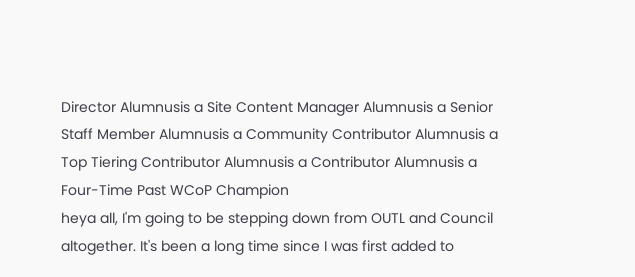Director Alumnusis a Site Content Manager Alumnusis a Senior Staff Member Alumnusis a Community Contributor Alumnusis a Top Tiering Contributor Alumnusis a Contributor Alumnusis a Four-Time Past WCoP Champion
heya all, I'm going to be stepping down from OUTL and Council altogether. It's been a long time since I was first added to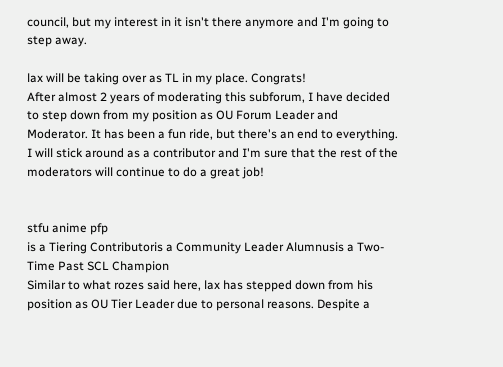council, but my interest in it isn't there anymore and I'm going to step away.

lax will be taking over as TL in my place. Congrats!
After almost 2 years of moderating this subforum, I have decided to step down from my position as OU Forum Leader and Moderator. It has been a fun ride, but there's an end to everything. I will stick around as a contributor and I'm sure that the rest of the moderators will continue to do a great job!


stfu anime pfp
is a Tiering Contributoris a Community Leader Alumnusis a Two-Time Past SCL Champion
Similar to what rozes said here, lax has stepped down from his position as OU Tier Leader due to personal reasons. Despite a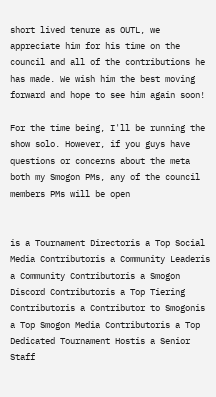short lived tenure as OUTL, we appreciate him for his time on the council and all of the contributions he has made. We wish him the best moving forward and hope to see him again soon!

For the time being, I'll be running the show solo. However, if you guys have questions or concerns about the meta both my Smogon PMs, any of the council members PMs will be open


is a Tournament Directoris a Top Social Media Contributoris a Community Leaderis a Community Contributoris a Smogon Discord Contributoris a Top Tiering Contributoris a Contributor to Smogonis a Top Smogon Media Contributoris a Top Dedicated Tournament Hostis a Senior Staff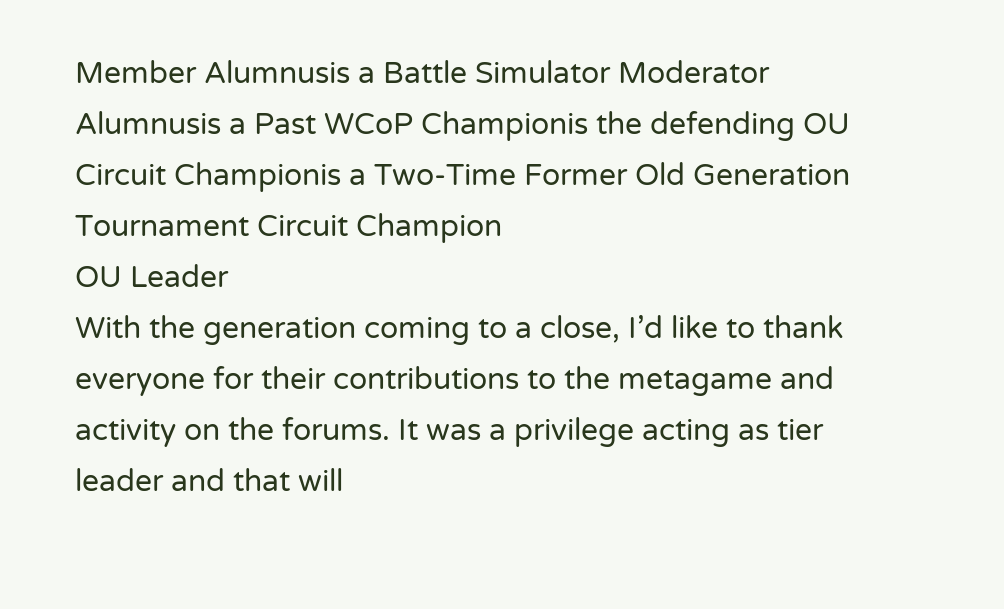Member Alumnusis a Battle Simulator Moderator Alumnusis a Past WCoP Championis the defending OU Circuit Championis a Two-Time Former Old Generation Tournament Circuit Champion
OU Leader
With the generation coming to a close, I’d like to thank everyone for their contributions to the metagame and activity on the forums. It was a privilege acting as tier leader and that will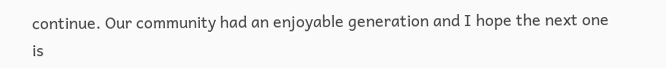continue. Our community had an enjoyable generation and I hope the next one is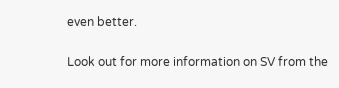even better.

Look out for more information on SV from the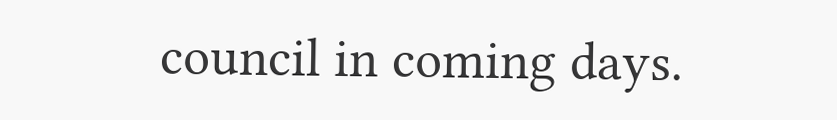council in coming days.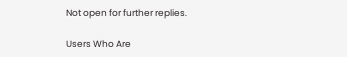Not open for further replies.

Users Who Are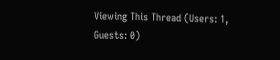Viewing This Thread (Users: 1, Guests: 0)